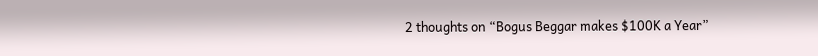2 thoughts on “Bogus Beggar makes $100K a Year”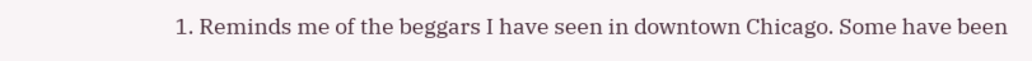1. Reminds me of the beggars I have seen in downtown Chicago. Some have been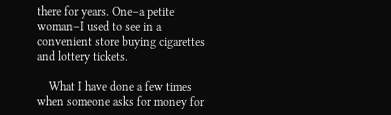there for years. One–a petite woman–I used to see in a convenient store buying cigarettes and lottery tickets.

    What I have done a few times when someone asks for money for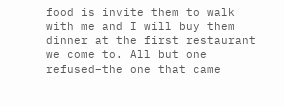food is invite them to walk with me and I will buy them dinner at the first restaurant we come to. All but one refused–the one that came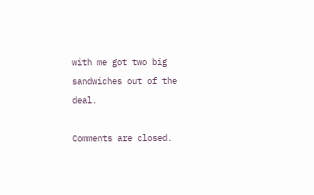with me got two big sandwiches out of the deal.

Comments are closed.